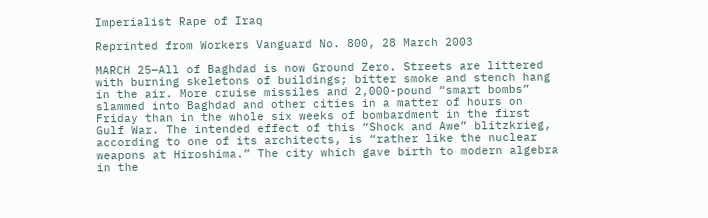Imperialist Rape of Iraq

Reprinted from Workers Vanguard No. 800, 28 March 2003

MARCH 25—All of Baghdad is now Ground Zero. Streets are littered with burning skeletons of buildings; bitter smoke and stench hang in the air. More cruise missiles and 2,000-pound “smart bombs” slammed into Baghdad and other cities in a matter of hours on Friday than in the whole six weeks of bombardment in the first Gulf War. The intended effect of this “Shock and Awe” blitzkrieg, according to one of its architects, is “rather like the nuclear weapons at Hiroshima.” The city which gave birth to modern algebra in the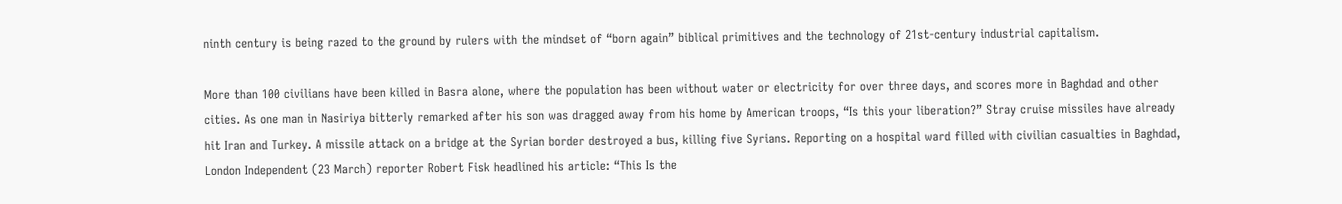ninth century is being razed to the ground by rulers with the mindset of “born again” biblical primitives and the technology of 21st-century industrial capitalism.

More than 100 civilians have been killed in Basra alone, where the population has been without water or electricity for over three days, and scores more in Baghdad and other cities. As one man in Nasiriya bitterly remarked after his son was dragged away from his home by American troops, “Is this your liberation?” Stray cruise missiles have already hit Iran and Turkey. A missile attack on a bridge at the Syrian border destroyed a bus, killing five Syrians. Reporting on a hospital ward filled with civilian casualties in Baghdad, London Independent (23 March) reporter Robert Fisk headlined his article: “This Is the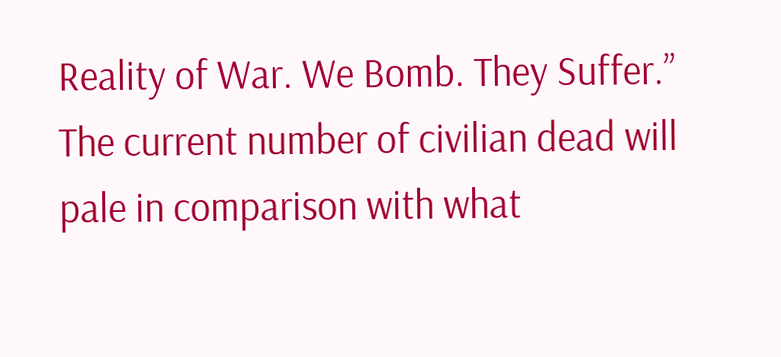Reality of War. We Bomb. They Suffer.” The current number of civilian dead will pale in comparison with what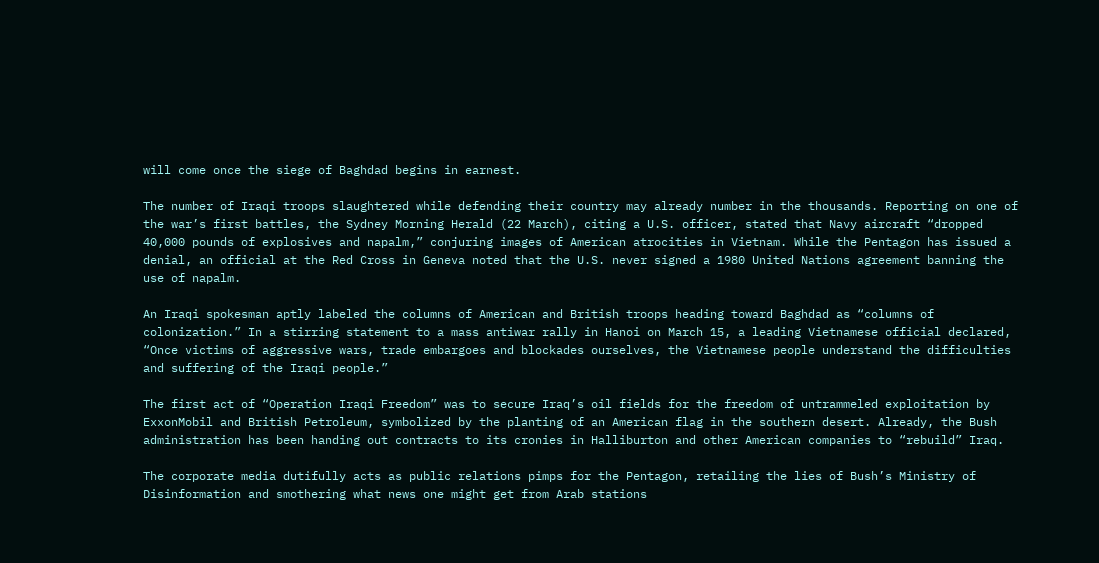will come once the siege of Baghdad begins in earnest.

The number of Iraqi troops slaughtered while defending their country may already number in the thousands. Reporting on one of the war’s first battles, the Sydney Morning Herald (22 March), citing a U.S. officer, stated that Navy aircraft “dropped 40,000 pounds of explosives and napalm,” conjuring images of American atrocities in Vietnam. While the Pentagon has issued a denial, an official at the Red Cross in Geneva noted that the U.S. never signed a 1980 United Nations agreement banning the use of napalm.

An Iraqi spokesman aptly labeled the columns of American and British troops heading toward Baghdad as “columns of colonization.” In a stirring statement to a mass antiwar rally in Hanoi on March 15, a leading Vietnamese official declared, “Once victims of aggressive wars, trade embargoes and blockades ourselves, the Vietnamese people understand the difficulties and suffering of the Iraqi people.”

The first act of “Operation Iraqi Freedom” was to secure Iraq’s oil fields for the freedom of untrammeled exploitation by ExxonMobil and British Petroleum, symbolized by the planting of an American flag in the southern desert. Already, the Bush administration has been handing out contracts to its cronies in Halliburton and other American companies to “rebuild” Iraq.

The corporate media dutifully acts as public relations pimps for the Pentagon, retailing the lies of Bush’s Ministry of Disinformation and smothering what news one might get from Arab stations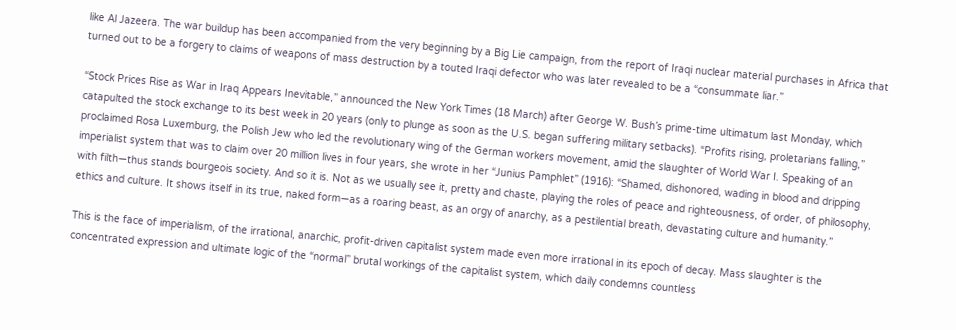like Al Jazeera. The war buildup has been accompanied from the very beginning by a Big Lie campaign, from the report of Iraqi nuclear material purchases in Africa that turned out to be a forgery to claims of weapons of mass destruction by a touted Iraqi defector who was later revealed to be a “consummate liar.”

“Stock Prices Rise as War in Iraq Appears Inevitable,” announced the New York Times (18 March) after George W. Bush’s prime-time ultimatum last Monday, which catapulted the stock exchange to its best week in 20 years (only to plunge as soon as the U.S. began suffering military setbacks). “Profits rising, proletarians falling,” proclaimed Rosa Luxemburg, the Polish Jew who led the revolutionary wing of the German workers movement, amid the slaughter of World War I. Speaking of an imperialist system that was to claim over 20 million lives in four years, she wrote in her “Junius Pamphlet” (1916): “Shamed, dishonored, wading in blood and dripping with filth—thus stands bourgeois society. And so it is. Not as we usually see it, pretty and chaste, playing the roles of peace and righteousness, of order, of philosophy, ethics and culture. It shows itself in its true, naked form—as a roaring beast, as an orgy of anarchy, as a pestilential breath, devastating culture and humanity.”

This is the face of imperialism, of the irrational, anarchic, profit-driven capitalist system made even more irrational in its epoch of decay. Mass slaughter is the concentrated expression and ultimate logic of the “normal” brutal workings of the capitalist system, which daily condemns countless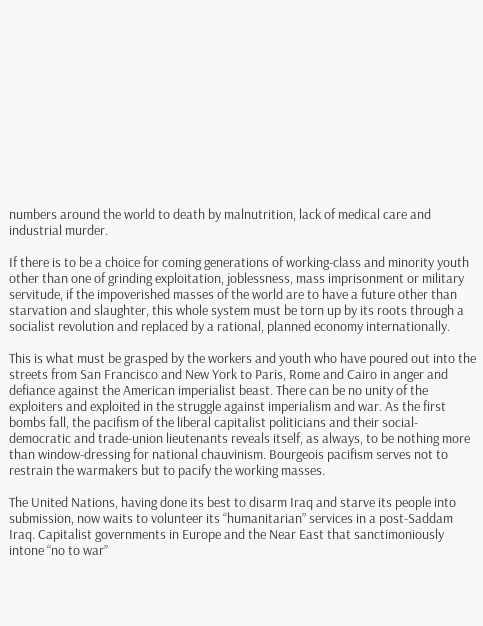numbers around the world to death by malnutrition, lack of medical care and industrial murder.

If there is to be a choice for coming generations of working-class and minority youth other than one of grinding exploitation, joblessness, mass imprisonment or military servitude, if the impoverished masses of the world are to have a future other than starvation and slaughter, this whole system must be torn up by its roots through a socialist revolution and replaced by a rational, planned economy internationally.

This is what must be grasped by the workers and youth who have poured out into the streets from San Francisco and New York to Paris, Rome and Cairo in anger and defiance against the American imperialist beast. There can be no unity of the exploiters and exploited in the struggle against imperialism and war. As the first bombs fall, the pacifism of the liberal capitalist politicians and their social-democratic and trade-union lieutenants reveals itself, as always, to be nothing more than window-dressing for national chauvinism. Bourgeois pacifism serves not to restrain the warmakers but to pacify the working masses.

The United Nations, having done its best to disarm Iraq and starve its people into submission, now waits to volunteer its “humanitarian” services in a post-Saddam Iraq. Capitalist governments in Europe and the Near East that sanctimoniously intone “no to war”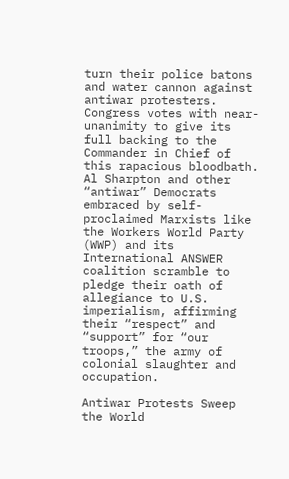turn their police batons and water cannon against antiwar protesters. Congress votes with near-unanimity to give its full backing to the Commander in Chief of this rapacious bloodbath. Al Sharpton and other “antiwar” Democrats embraced by self-proclaimed Marxists like the Workers World Party (WWP) and its International ANSWER coalition scramble to pledge their oath of allegiance to U.S. imperialism, affirming their “respect” and “support” for “our troops,” the army of colonial slaughter and occupation.

Antiwar Protests Sweep the World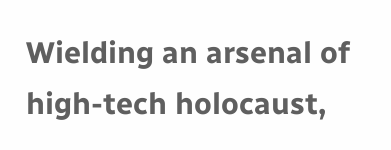Wielding an arsenal of high-tech holocaust,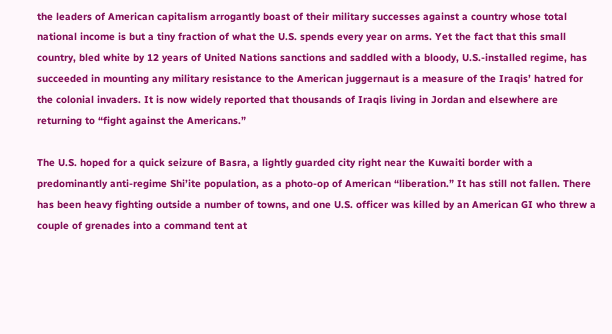the leaders of American capitalism arrogantly boast of their military successes against a country whose total national income is but a tiny fraction of what the U.S. spends every year on arms. Yet the fact that this small country, bled white by 12 years of United Nations sanctions and saddled with a bloody, U.S.-installed regime, has succeeded in mounting any military resistance to the American juggernaut is a measure of the Iraqis’ hatred for the colonial invaders. It is now widely reported that thousands of Iraqis living in Jordan and elsewhere are returning to “fight against the Americans.”

The U.S. hoped for a quick seizure of Basra, a lightly guarded city right near the Kuwaiti border with a predominantly anti-regime Shi’ite population, as a photo-op of American “liberation.” It has still not fallen. There has been heavy fighting outside a number of towns, and one U.S. officer was killed by an American GI who threw a couple of grenades into a command tent at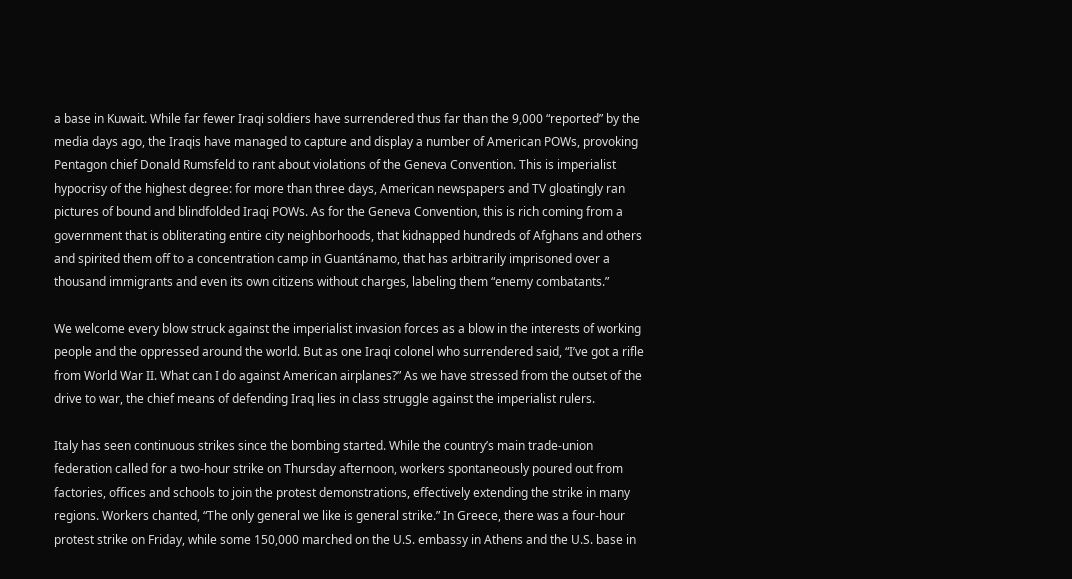a base in Kuwait. While far fewer Iraqi soldiers have surrendered thus far than the 9,000 “reported” by the media days ago, the Iraqis have managed to capture and display a number of American POWs, provoking Pentagon chief Donald Rumsfeld to rant about violations of the Geneva Convention. This is imperialist hypocrisy of the highest degree: for more than three days, American newspapers and TV gloatingly ran pictures of bound and blindfolded Iraqi POWs. As for the Geneva Convention, this is rich coming from a government that is obliterating entire city neighborhoods, that kidnapped hundreds of Afghans and others and spirited them off to a concentration camp in Guantánamo, that has arbitrarily imprisoned over a thousand immigrants and even its own citizens without charges, labeling them “enemy combatants.”

We welcome every blow struck against the imperialist invasion forces as a blow in the interests of working people and the oppressed around the world. But as one Iraqi colonel who surrendered said, “I’ve got a rifle from World War II. What can I do against American airplanes?” As we have stressed from the outset of the drive to war, the chief means of defending Iraq lies in class struggle against the imperialist rulers.

Italy has seen continuous strikes since the bombing started. While the country’s main trade-union federation called for a two-hour strike on Thursday afternoon, workers spontaneously poured out from factories, offices and schools to join the protest demonstrations, effectively extending the strike in many regions. Workers chanted, “The only general we like is general strike.” In Greece, there was a four-hour protest strike on Friday, while some 150,000 marched on the U.S. embassy in Athens and the U.S. base in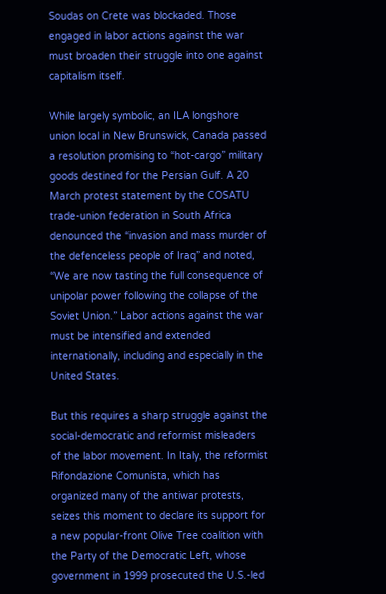Soudas on Crete was blockaded. Those engaged in labor actions against the war must broaden their struggle into one against capitalism itself.

While largely symbolic, an ILA longshore union local in New Brunswick, Canada passed a resolution promising to “hot-cargo” military goods destined for the Persian Gulf. A 20 March protest statement by the COSATU trade-union federation in South Africa denounced the “invasion and mass murder of the defenceless people of Iraq” and noted, “We are now tasting the full consequence of unipolar power following the collapse of the Soviet Union.” Labor actions against the war must be intensified and extended internationally, including and especially in the United States.

But this requires a sharp struggle against the social-democratic and reformist misleaders of the labor movement. In Italy, the reformist Rifondazione Comunista, which has organized many of the antiwar protests, seizes this moment to declare its support for a new popular-front Olive Tree coalition with the Party of the Democratic Left, whose government in 1999 prosecuted the U.S.-led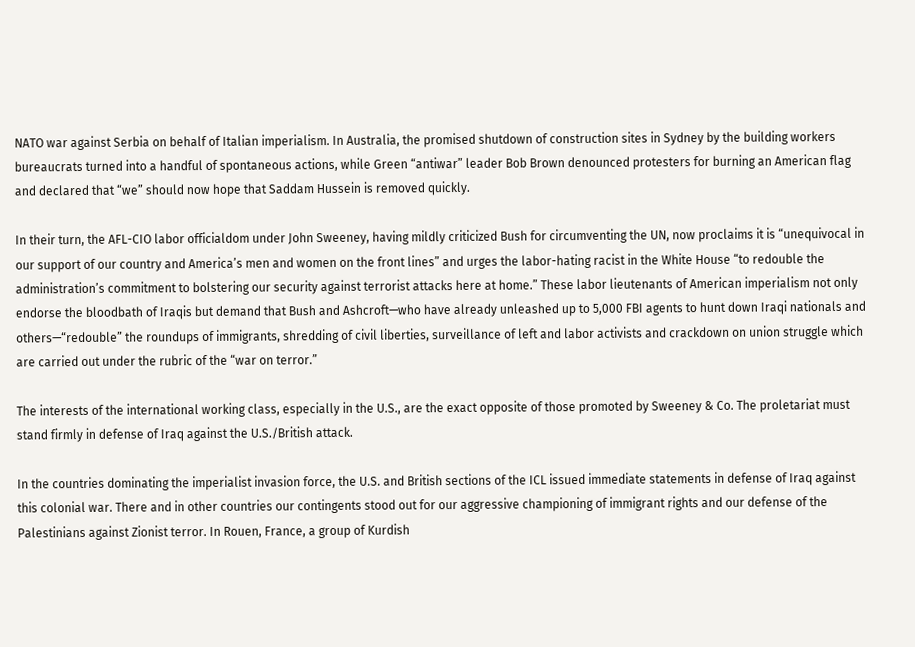NATO war against Serbia on behalf of Italian imperialism. In Australia, the promised shutdown of construction sites in Sydney by the building workers bureaucrats turned into a handful of spontaneous actions, while Green “antiwar” leader Bob Brown denounced protesters for burning an American flag and declared that “we” should now hope that Saddam Hussein is removed quickly.

In their turn, the AFL-CIO labor officialdom under John Sweeney, having mildly criticized Bush for circumventing the UN, now proclaims it is “unequivocal in our support of our country and America’s men and women on the front lines” and urges the labor-hating racist in the White House “to redouble the administration’s commitment to bolstering our security against terrorist attacks here at home.” These labor lieutenants of American imperialism not only endorse the bloodbath of Iraqis but demand that Bush and Ashcroft—who have already unleashed up to 5,000 FBI agents to hunt down Iraqi nationals and others—“redouble” the roundups of immigrants, shredding of civil liberties, surveillance of left and labor activists and crackdown on union struggle which are carried out under the rubric of the “war on terror.”

The interests of the international working class, especially in the U.S., are the exact opposite of those promoted by Sweeney & Co. The proletariat must stand firmly in defense of Iraq against the U.S./British attack.

In the countries dominating the imperialist invasion force, the U.S. and British sections of the ICL issued immediate statements in defense of Iraq against this colonial war. There and in other countries our contingents stood out for our aggressive championing of immigrant rights and our defense of the Palestinians against Zionist terror. In Rouen, France, a group of Kurdish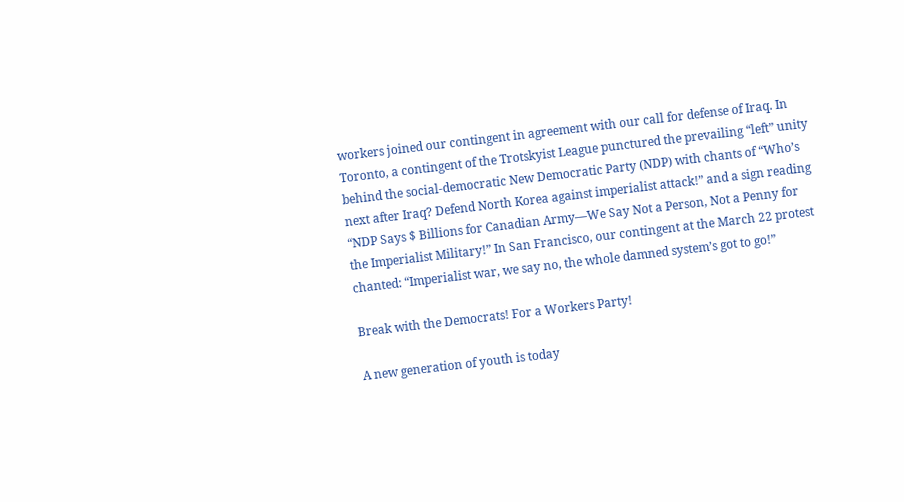workers joined our contingent in agreement with our call for defense of Iraq. In Toronto, a contingent of the Trotskyist League punctured the prevailing “left” unity behind the social-democratic New Democratic Party (NDP) with chants of “Who’s next after Iraq? Defend North Korea against imperialist attack!” and a sign reading “NDP Says $ Billions for Canadian Army—We Say Not a Person, Not a Penny for the Imperialist Military!” In San Francisco, our contingent at the March 22 protest chanted: “Imperialist war, we say no, the whole damned system’s got to go!”

Break with the Democrats! For a Workers Party!

A new generation of youth is today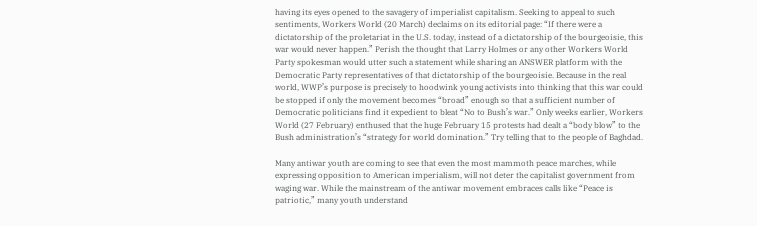having its eyes opened to the savagery of imperialist capitalism. Seeking to appeal to such sentiments, Workers World (20 March) declaims on its editorial page: “If there were a dictatorship of the proletariat in the U.S. today, instead of a dictatorship of the bourgeoisie, this war would never happen.” Perish the thought that Larry Holmes or any other Workers World Party spokesman would utter such a statement while sharing an ANSWER platform with the Democratic Party representatives of that dictatorship of the bourgeoisie. Because in the real world, WWP’s purpose is precisely to hoodwink young activists into thinking that this war could be stopped if only the movement becomes “broad” enough so that a sufficient number of Democratic politicians find it expedient to bleat “No to Bush’s war.” Only weeks earlier, Workers World (27 February) enthused that the huge February 15 protests had dealt a “body blow” to the Bush administration’s “strategy for world domination.” Try telling that to the people of Baghdad.

Many antiwar youth are coming to see that even the most mammoth peace marches, while expressing opposition to American imperialism, will not deter the capitalist government from waging war. While the mainstream of the antiwar movement embraces calls like “Peace is patriotic,” many youth understand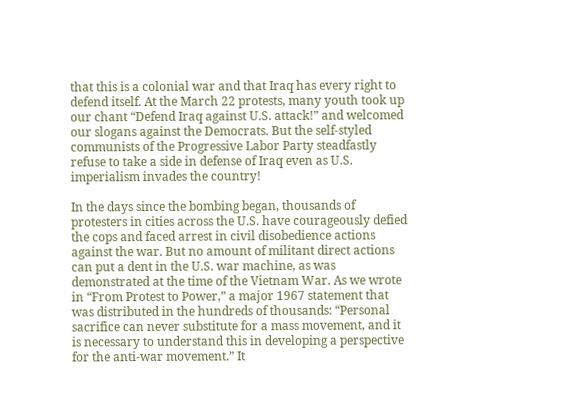that this is a colonial war and that Iraq has every right to defend itself. At the March 22 protests, many youth took up our chant “Defend Iraq against U.S. attack!” and welcomed our slogans against the Democrats. But the self-styled communists of the Progressive Labor Party steadfastly refuse to take a side in defense of Iraq even as U.S. imperialism invades the country!

In the days since the bombing began, thousands of protesters in cities across the U.S. have courageously defied the cops and faced arrest in civil disobedience actions against the war. But no amount of militant direct actions can put a dent in the U.S. war machine, as was demonstrated at the time of the Vietnam War. As we wrote in “From Protest to Power,” a major 1967 statement that was distributed in the hundreds of thousands: “Personal sacrifice can never substitute for a mass movement, and it is necessary to understand this in developing a perspective for the anti-war movement.” It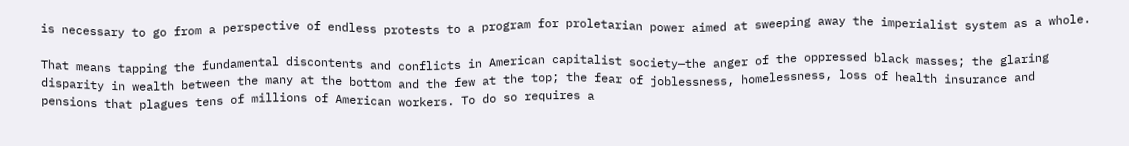is necessary to go from a perspective of endless protests to a program for proletarian power aimed at sweeping away the imperialist system as a whole.

That means tapping the fundamental discontents and conflicts in American capitalist society—the anger of the oppressed black masses; the glaring disparity in wealth between the many at the bottom and the few at the top; the fear of joblessness, homelessness, loss of health insurance and pensions that plagues tens of millions of American workers. To do so requires a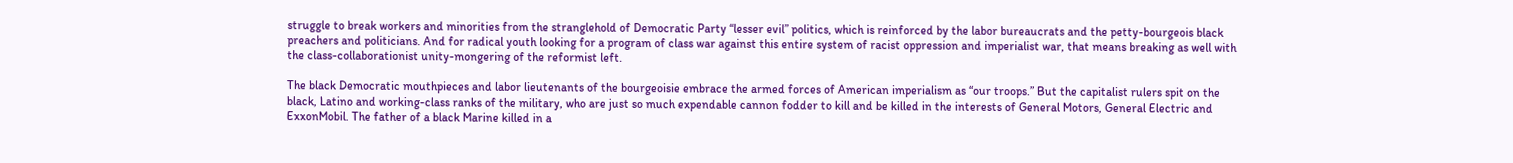struggle to break workers and minorities from the stranglehold of Democratic Party “lesser evil” politics, which is reinforced by the labor bureaucrats and the petty-bourgeois black preachers and politicians. And for radical youth looking for a program of class war against this entire system of racist oppression and imperialist war, that means breaking as well with the class-collaborationist unity-mongering of the reformist left.

The black Democratic mouthpieces and labor lieutenants of the bourgeoisie embrace the armed forces of American imperialism as “our troops.” But the capitalist rulers spit on the black, Latino and working-class ranks of the military, who are just so much expendable cannon fodder to kill and be killed in the interests of General Motors, General Electric and ExxonMobil. The father of a black Marine killed in a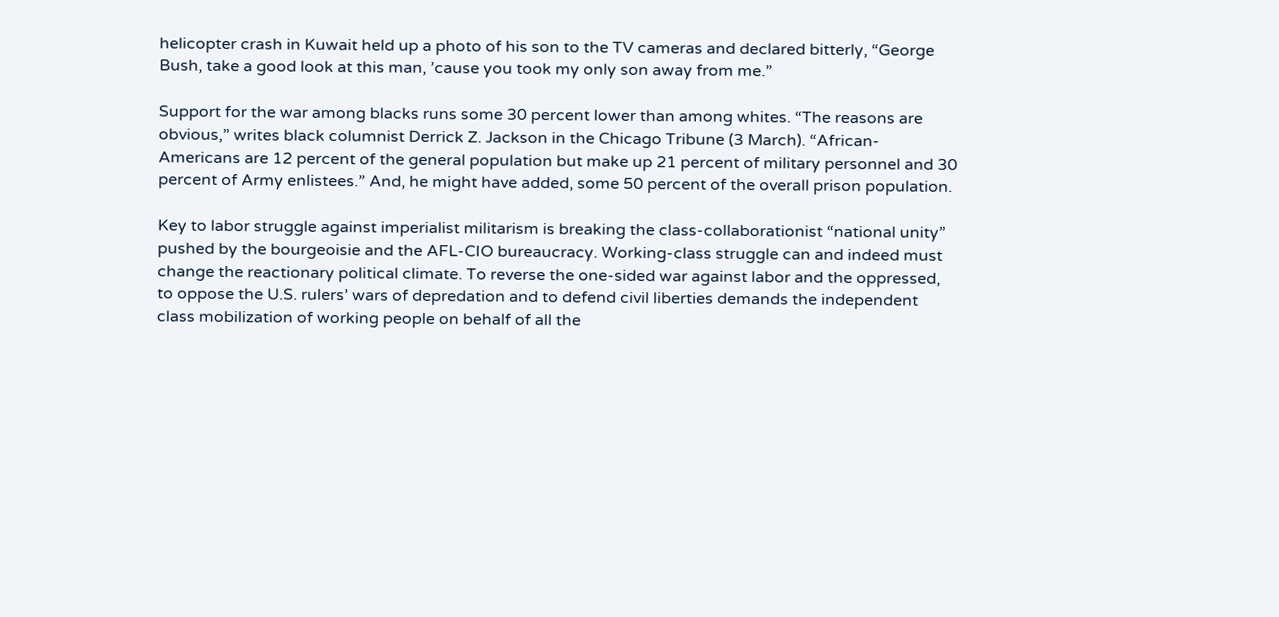helicopter crash in Kuwait held up a photo of his son to the TV cameras and declared bitterly, “George Bush, take a good look at this man, ’cause you took my only son away from me.”

Support for the war among blacks runs some 30 percent lower than among whites. “The reasons are obvious,” writes black columnist Derrick Z. Jackson in the Chicago Tribune (3 March). “African-Americans are 12 percent of the general population but make up 21 percent of military personnel and 30 percent of Army enlistees.” And, he might have added, some 50 percent of the overall prison population.

Key to labor struggle against imperialist militarism is breaking the class-collaborationist “national unity” pushed by the bourgeoisie and the AFL-CIO bureaucracy. Working-class struggle can and indeed must change the reactionary political climate. To reverse the one-sided war against labor and the oppressed, to oppose the U.S. rulers’ wars of depredation and to defend civil liberties demands the independent class mobilization of working people on behalf of all the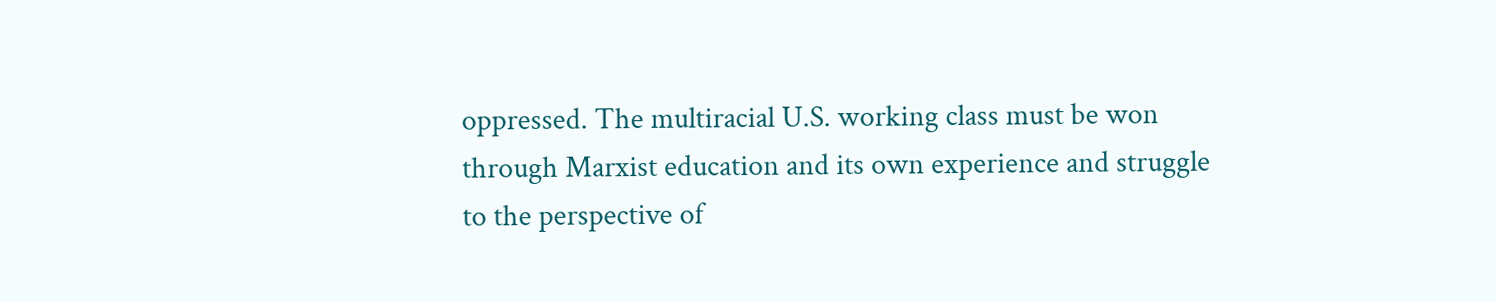oppressed. The multiracial U.S. working class must be won through Marxist education and its own experience and struggle to the perspective of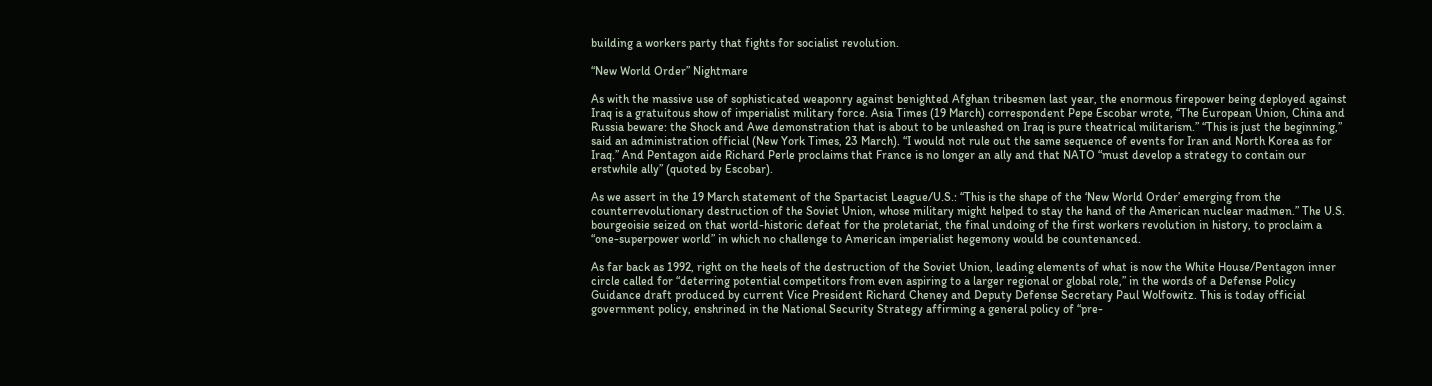building a workers party that fights for socialist revolution.

“New World Order” Nightmare

As with the massive use of sophisticated weaponry against benighted Afghan tribesmen last year, the enormous firepower being deployed against Iraq is a gratuitous show of imperialist military force. Asia Times (19 March) correspondent Pepe Escobar wrote, “The European Union, China and Russia beware: the Shock and Awe demonstration that is about to be unleashed on Iraq is pure theatrical militarism.” “This is just the beginning,” said an administration official (New York Times, 23 March). “I would not rule out the same sequence of events for Iran and North Korea as for Iraq.” And Pentagon aide Richard Perle proclaims that France is no longer an ally and that NATO “must develop a strategy to contain our erstwhile ally” (quoted by Escobar).

As we assert in the 19 March statement of the Spartacist League/U.S.: “This is the shape of the ‘New World Order’ emerging from the counterrevolutionary destruction of the Soviet Union, whose military might helped to stay the hand of the American nuclear madmen.” The U.S. bourgeoisie seized on that world-historic defeat for the proletariat, the final undoing of the first workers revolution in history, to proclaim a “one-superpower world” in which no challenge to American imperialist hegemony would be countenanced.

As far back as 1992, right on the heels of the destruction of the Soviet Union, leading elements of what is now the White House/Pentagon inner circle called for “deterring potential competitors from even aspiring to a larger regional or global role,” in the words of a Defense Policy Guidance draft produced by current Vice President Richard Cheney and Deputy Defense Secretary Paul Wolfowitz. This is today official government policy, enshrined in the National Security Strategy affirming a general policy of “pre-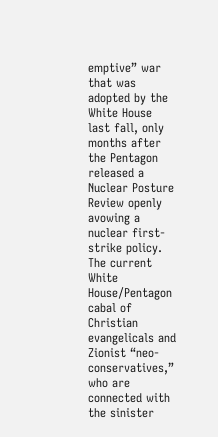emptive” war that was adopted by the White House last fall, only months after the Pentagon released a Nuclear Posture Review openly avowing a nuclear first-strike policy. The current White House/Pentagon cabal of Christian evangelicals and Zionist “neo-conservatives,” who are connected with the sinister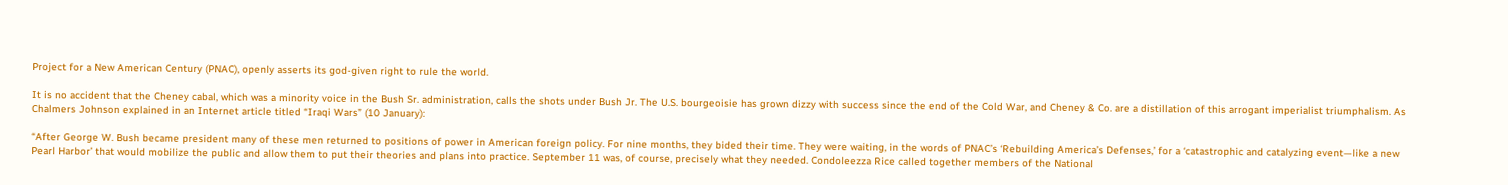Project for a New American Century (PNAC), openly asserts its god-given right to rule the world.

It is no accident that the Cheney cabal, which was a minority voice in the Bush Sr. administration, calls the shots under Bush Jr. The U.S. bourgeoisie has grown dizzy with success since the end of the Cold War, and Cheney & Co. are a distillation of this arrogant imperialist triumphalism. As Chalmers Johnson explained in an Internet article titled “Iraqi Wars” (10 January):

“After George W. Bush became president many of these men returned to positions of power in American foreign policy. For nine months, they bided their time. They were waiting, in the words of PNAC’s ‘Rebuilding America’s Defenses,’ for a ‘catastrophic and catalyzing event—like a new Pearl Harbor’ that would mobilize the public and allow them to put their theories and plans into practice. September 11 was, of course, precisely what they needed. Condoleezza Rice called together members of the National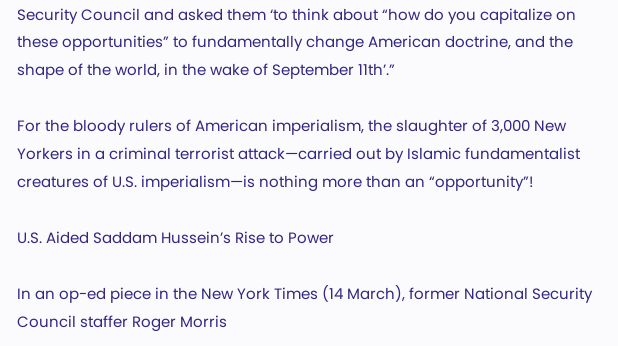Security Council and asked them ‘to think about “how do you capitalize on these opportunities” to fundamentally change American doctrine, and the shape of the world, in the wake of September 11th’.”

For the bloody rulers of American imperialism, the slaughter of 3,000 New Yorkers in a criminal terrorist attack—carried out by Islamic fundamentalist creatures of U.S. imperialism—is nothing more than an “opportunity”!

U.S. Aided Saddam Hussein’s Rise to Power

In an op-ed piece in the New York Times (14 March), former National Security Council staffer Roger Morris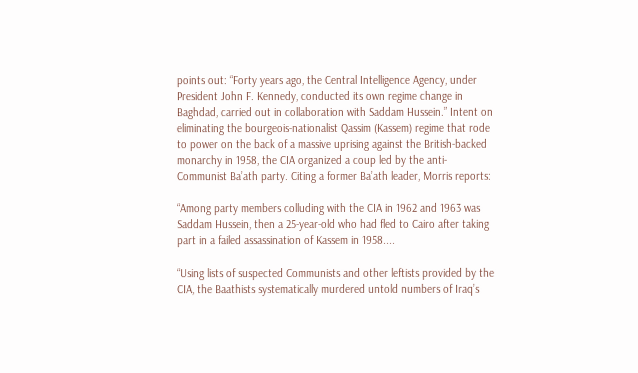points out: “Forty years ago, the Central Intelligence Agency, under President John F. Kennedy, conducted its own regime change in Baghdad, carried out in collaboration with Saddam Hussein.” Intent on eliminating the bourgeois-nationalist Qassim (Kassem) regime that rode to power on the back of a massive uprising against the British-backed monarchy in 1958, the CIA organized a coup led by the anti-Communist Ba’ath party. Citing a former Ba’ath leader, Morris reports:

“Among party members colluding with the CIA in 1962 and 1963 was Saddam Hussein, then a 25-year-old who had fled to Cairo after taking part in a failed assassination of Kassem in 1958....

“Using lists of suspected Communists and other leftists provided by the CIA, the Baathists systematically murdered untold numbers of Iraq’s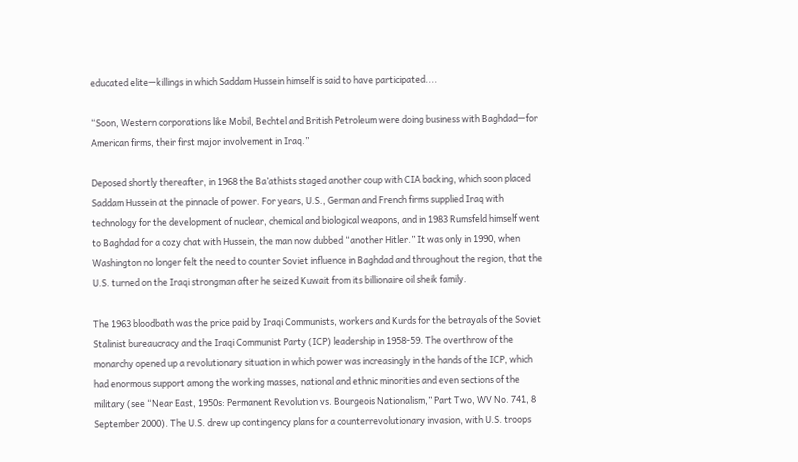educated elite—killings in which Saddam Hussein himself is said to have participated....

“Soon, Western corporations like Mobil, Bechtel and British Petroleum were doing business with Baghdad—for American firms, their first major involvement in Iraq.”

Deposed shortly thereafter, in 1968 the Ba’athists staged another coup with CIA backing, which soon placed Saddam Hussein at the pinnacle of power. For years, U.S., German and French firms supplied Iraq with technology for the development of nuclear, chemical and biological weapons, and in 1983 Rumsfeld himself went to Baghdad for a cozy chat with Hussein, the man now dubbed “another Hitler.” It was only in 1990, when Washington no longer felt the need to counter Soviet influence in Baghdad and throughout the region, that the U.S. turned on the Iraqi strongman after he seized Kuwait from its billionaire oil sheik family.

The 1963 bloodbath was the price paid by Iraqi Communists, workers and Kurds for the betrayals of the Soviet Stalinist bureaucracy and the Iraqi Communist Party (ICP) leadership in 1958-59. The overthrow of the monarchy opened up a revolutionary situation in which power was increasingly in the hands of the ICP, which had enormous support among the working masses, national and ethnic minorities and even sections of the military (see “Near East, 1950s: Permanent Revolution vs. Bourgeois Nationalism,” Part Two, WV No. 741, 8 September 2000). The U.S. drew up contingency plans for a counterrevolutionary invasion, with U.S. troops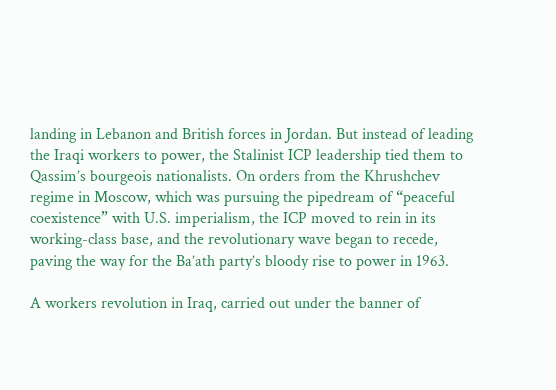landing in Lebanon and British forces in Jordan. But instead of leading the Iraqi workers to power, the Stalinist ICP leadership tied them to Qassim’s bourgeois nationalists. On orders from the Khrushchev regime in Moscow, which was pursuing the pipedream of “peaceful coexistence” with U.S. imperialism, the ICP moved to rein in its working-class base, and the revolutionary wave began to recede, paving the way for the Ba’ath party’s bloody rise to power in 1963.

A workers revolution in Iraq, carried out under the banner of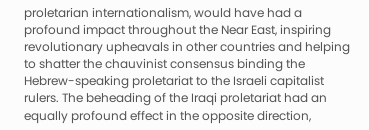proletarian internationalism, would have had a profound impact throughout the Near East, inspiring revolutionary upheavals in other countries and helping to shatter the chauvinist consensus binding the Hebrew-speaking proletariat to the Israeli capitalist rulers. The beheading of the Iraqi proletariat had an equally profound effect in the opposite direction,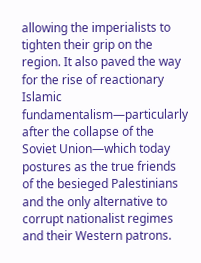allowing the imperialists to tighten their grip on the region. It also paved the way for the rise of reactionary Islamic fundamentalism—particularly after the collapse of the Soviet Union—which today postures as the true friends of the besieged Palestinians and the only alternative to corrupt nationalist regimes and their Western patrons.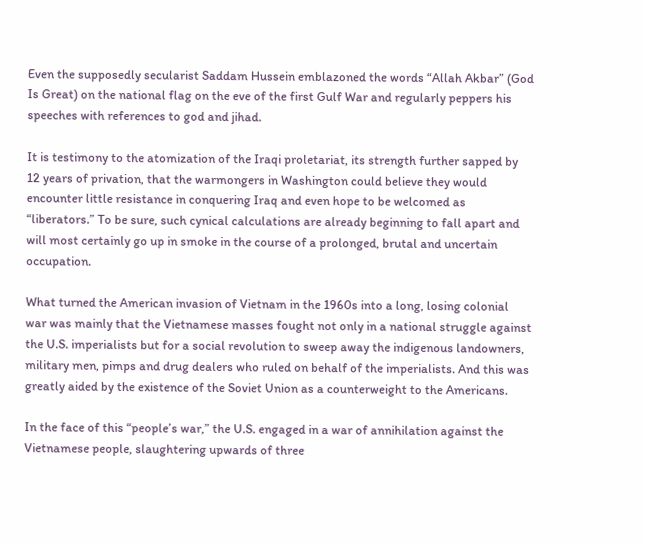Even the supposedly secularist Saddam Hussein emblazoned the words “Allah Akbar” (God Is Great) on the national flag on the eve of the first Gulf War and regularly peppers his speeches with references to god and jihad.

It is testimony to the atomization of the Iraqi proletariat, its strength further sapped by 12 years of privation, that the warmongers in Washington could believe they would encounter little resistance in conquering Iraq and even hope to be welcomed as “liberators.” To be sure, such cynical calculations are already beginning to fall apart and will most certainly go up in smoke in the course of a prolonged, brutal and uncertain occupation.

What turned the American invasion of Vietnam in the 1960s into a long, losing colonial war was mainly that the Vietnamese masses fought not only in a national struggle against the U.S. imperialists but for a social revolution to sweep away the indigenous landowners, military men, pimps and drug dealers who ruled on behalf of the imperialists. And this was greatly aided by the existence of the Soviet Union as a counterweight to the Americans.

In the face of this “people’s war,” the U.S. engaged in a war of annihilation against the Vietnamese people, slaughtering upwards of three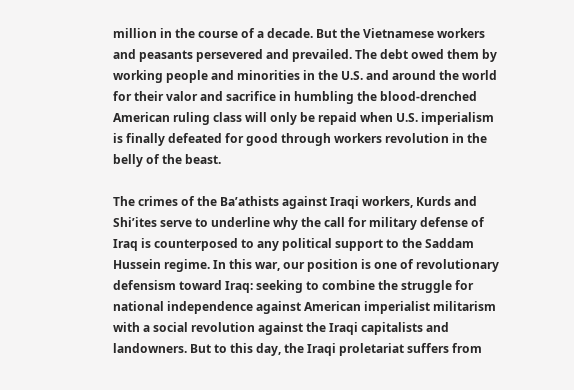million in the course of a decade. But the Vietnamese workers and peasants persevered and prevailed. The debt owed them by working people and minorities in the U.S. and around the world for their valor and sacrifice in humbling the blood-drenched American ruling class will only be repaid when U.S. imperialism is finally defeated for good through workers revolution in the belly of the beast.

The crimes of the Ba’athists against Iraqi workers, Kurds and Shi’ites serve to underline why the call for military defense of Iraq is counterposed to any political support to the Saddam Hussein regime. In this war, our position is one of revolutionary defensism toward Iraq: seeking to combine the struggle for national independence against American imperialist militarism with a social revolution against the Iraqi capitalists and landowners. But to this day, the Iraqi proletariat suffers from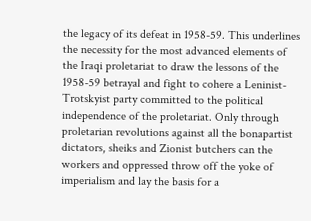the legacy of its defeat in 1958-59. This underlines the necessity for the most advanced elements of the Iraqi proletariat to draw the lessons of the 1958-59 betrayal and fight to cohere a Leninist-Trotskyist party committed to the political independence of the proletariat. Only through proletarian revolutions against all the bonapartist dictators, sheiks and Zionist butchers can the workers and oppressed throw off the yoke of imperialism and lay the basis for a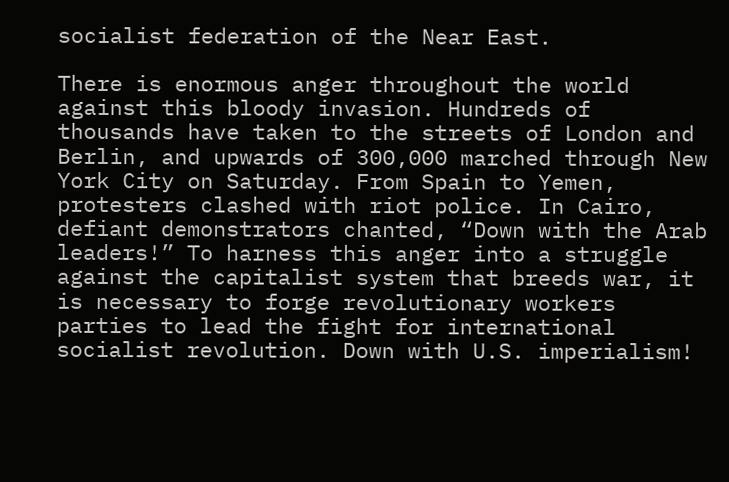socialist federation of the Near East.

There is enormous anger throughout the world against this bloody invasion. Hundreds of thousands have taken to the streets of London and Berlin, and upwards of 300,000 marched through New York City on Saturday. From Spain to Yemen, protesters clashed with riot police. In Cairo, defiant demonstrators chanted, “Down with the Arab leaders!” To harness this anger into a struggle against the capitalist system that breeds war, it is necessary to forge revolutionary workers parties to lead the fight for international socialist revolution. Down with U.S. imperialism!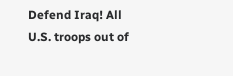Defend Iraq! All U.S. troops out of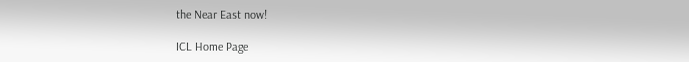the Near East now!

ICL Home Page